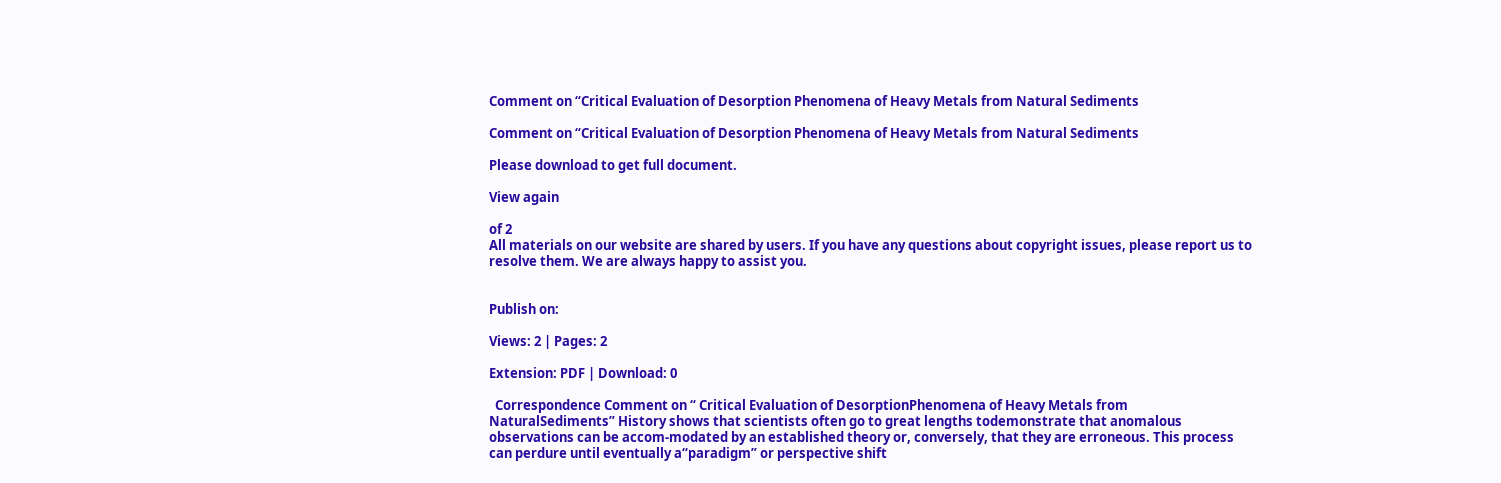Comment on “Critical Evaluation of Desorption Phenomena of Heavy Metals from Natural Sediments

Comment on “Critical Evaluation of Desorption Phenomena of Heavy Metals from Natural Sediments

Please download to get full document.

View again

of 2
All materials on our website are shared by users. If you have any questions about copyright issues, please report us to resolve them. We are always happy to assist you.


Publish on:

Views: 2 | Pages: 2

Extension: PDF | Download: 0

  Correspondence Comment on “ Critical Evaluation of DesorptionPhenomena of Heavy Metals from NaturalSediments” History shows that scientists often go to great lengths todemonstrate that anomalous observations can be accom-modated by an established theory or, conversely, that they are erroneous. This process can perdure until eventually a“paradigm” or perspective shift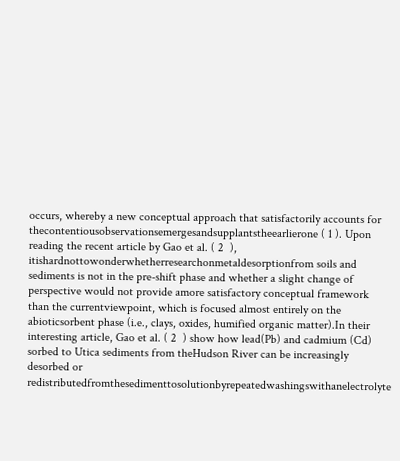occurs, whereby a new conceptual approach that satisfactorily accounts for thecontentiousobservationsemergesandsupplantstheearlierone ( 1 ). Upon reading the recent article by Gao et al. ( 2  ), itishardnottowonderwhetherresearchonmetaldesorptionfrom soils and sediments is not in the pre-shift phase and whether a slight change of perspective would not provide amore satisfactory conceptual framework than the currentviewpoint, which is focused almost entirely on the abioticsorbent phase (i.e., clays, oxides, humified organic matter).In their interesting article, Gao et al. ( 2  ) show how lead(Pb) and cadmium (Cd) sorbed to Utica sediments from theHudson River can be increasingly desorbed or redistributedfromthesedimenttosolutionbyrepeatedwashingswithanelectrolyte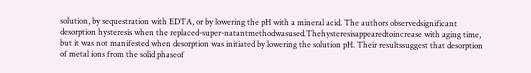solution, by sequestration with EDTA, or by lowering the pH with a mineral acid. The authors observedsignificant desorption hysteresis when the replaced-super-natantmethodwasused.Thehysteresisappearedtoincrease with aging time, but it was not manifested when desorption was initiated by lowering the solution pH. Their resultssuggest that desorption of metal ions from the solid phaseof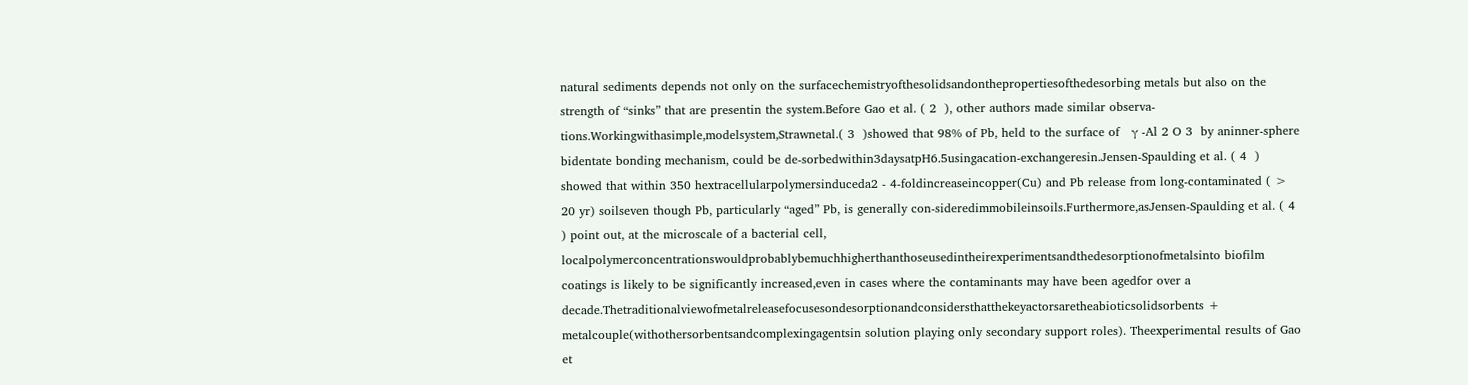natural sediments depends not only on the surfacechemistryofthesolidsandonthepropertiesofthedesorbing metals but also on the strength of “sinks” that are presentin the system.Before Gao et al. ( 2  ), other authors made similar observa-tions.Workingwithasimple,modelsystem,Strawnetal.( 3  )showed that 98% of Pb, held to the surface of   γ -Al 2 O 3  by aninner-sphere bidentate bonding mechanism, could be de-sorbedwithin3daysatpH6.5usingacation-exchangeresin.Jensen-Spaulding et al. ( 4  ) showed that within 350 hextracellularpolymersinduceda2 - 4-foldincreaseincopper(Cu) and Pb release from long-contaminated ( > 20 yr) soilseven though Pb, particularly “aged” Pb, is generally con-sideredimmobileinsoils.Furthermore,asJensen-Spaulding et al. ( 4  ) point out, at the microscale of a bacterial cell, localpolymerconcentrationswouldprobablybemuchhigherthanthoseusedintheirexperimentsandthedesorptionofmetalsinto biofilm coatings is likely to be significantly increased,even in cases where the contaminants may have been agedfor over a decade.Thetraditionalviewofmetalreleasefocusesondesorptionandconsidersthatthekeyactorsaretheabioticsolidsorbents + metalcouple(withothersorbentsandcomplexingagentsin solution playing only secondary support roles). Theexperimental results of Gao et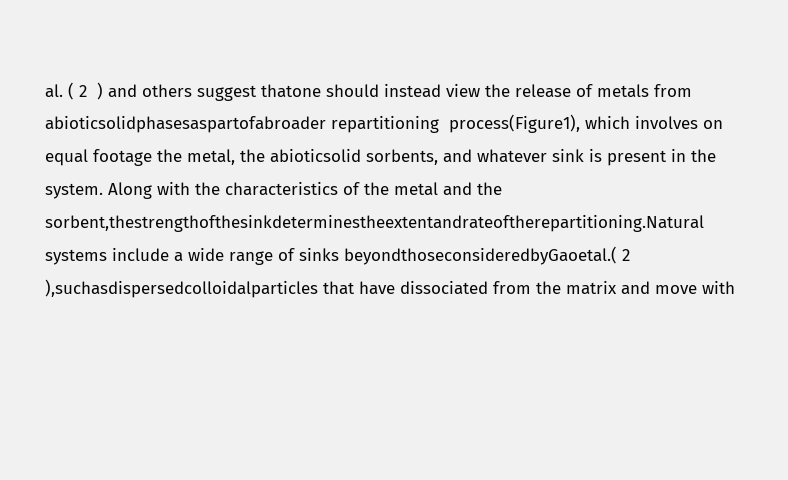al. ( 2  ) and others suggest thatone should instead view the release of metals from abioticsolidphasesaspartofabroader repartitioning  process(Figure1), which involves on equal footage the metal, the abioticsolid sorbents, and whatever sink is present in the system. Along with the characteristics of the metal and the sorbent,thestrengthofthesinkdeterminestheextentandrateoftherepartitioning.Natural systems include a wide range of sinks beyondthoseconsideredbyGaoetal.( 2  ),suchasdispersedcolloidalparticles that have dissociated from the matrix and move with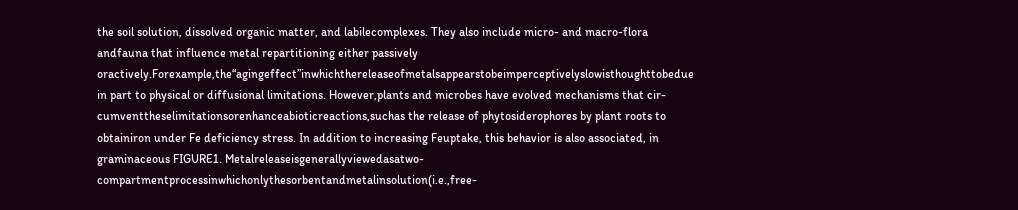the soil solution, dissolved organic matter, and labilecomplexes. They also include micro- and macro-flora andfauna that influence metal repartitioning either passively oractively.Forexample,the“agingeffect”inwhichthereleaseofmetalsappearstobeimperceptivelyslowisthoughttobedue in part to physical or diffusional limitations. However,plants and microbes have evolved mechanisms that cir-cumventtheselimitationsorenhanceabioticreactions,suchas the release of phytosiderophores by plant roots to obtainiron under Fe deficiency stress. In addition to increasing Feuptake, this behavior is also associated, in graminaceous FIGURE1. Metalreleaseisgenerallyviewedasatwo-compartmentprocessinwhichonlythesorbentandmetalinsolution(i.e.,free-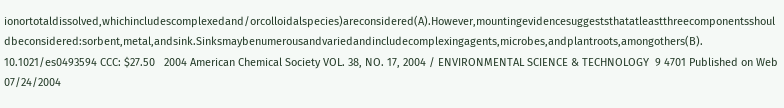ionortotaldissolved,whichincludescomplexedand/orcolloidalspecies)areconsidered(A).However,mountingevidencesuggeststhatatleastthreecomponentsshouldbeconsidered:sorbent,metal,andsink.Sinksmaybenumerousandvariedandincludecomplexingagents,microbes,andplantroots,amongothers(B). 10.1021/es0493594 CCC: $27.50   2004 American Chemical Society VOL. 38, NO. 17, 2004 / ENVIRONMENTAL SCIENCE & TECHNOLOGY  9 4701 Published on Web 07/24/2004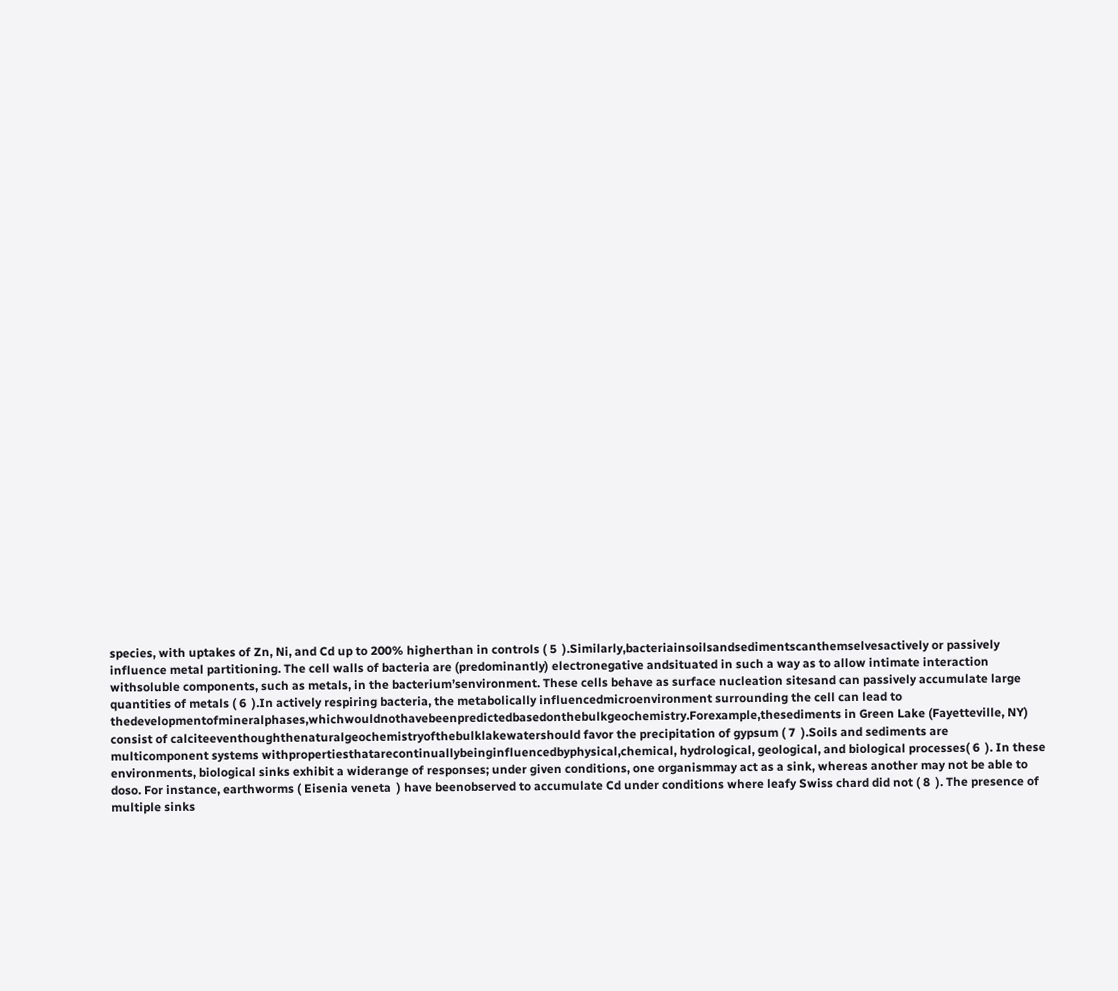species, with uptakes of Zn, Ni, and Cd up to 200% higherthan in controls ( 5  ).Similarly,bacteriainsoilsandsedimentscanthemselvesactively or passively influence metal partitioning. The cell walls of bacteria are (predominantly) electronegative andsituated in such a way as to allow intimate interaction withsoluble components, such as metals, in the bacterium’senvironment. These cells behave as surface nucleation sitesand can passively accumulate large quantities of metals ( 6  ).In actively respiring bacteria, the metabolically influencedmicroenvironment surrounding the cell can lead to thedevelopmentofmineralphases,whichwouldnothavebeenpredictedbasedonthebulkgeochemistry.Forexample,thesediments in Green Lake (Fayetteville, NY) consist of calciteeventhoughthenaturalgeochemistryofthebulklakewatershould favor the precipitation of gypsum ( 7  ).Soils and sediments are multicomponent systems withpropertiesthatarecontinuallybeinginfluencedbyphysical,chemical, hydrological, geological, and biological processes( 6  ). In these environments, biological sinks exhibit a widerange of responses; under given conditions, one organismmay act as a sink, whereas another may not be able to doso. For instance, earthworms ( Eisenia veneta  ) have beenobserved to accumulate Cd under conditions where leafy Swiss chard did not ( 8  ). The presence of multiple sinks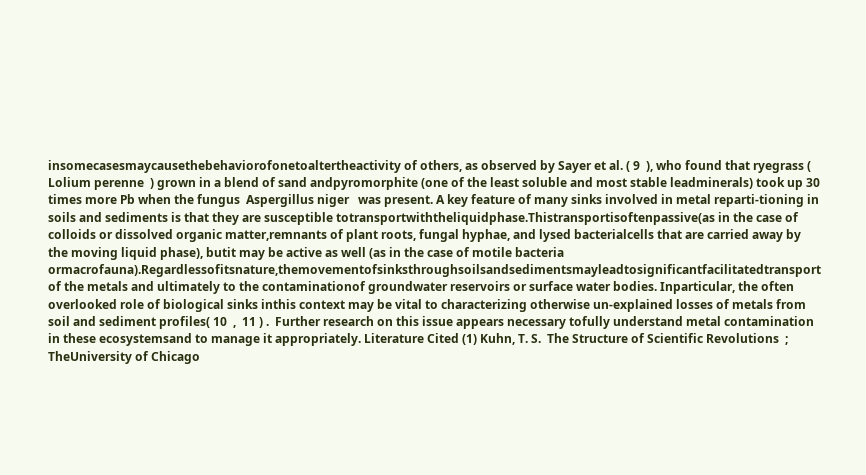insomecasesmaycausethebehaviorofonetoaltertheactivity of others, as observed by Sayer et al. ( 9  ), who found that ryegrass ( Lolium perenne  ) grown in a blend of sand andpyromorphite (one of the least soluble and most stable leadminerals) took up 30 times more Pb when the fungus  Aspergillus niger   was present. A key feature of many sinks involved in metal reparti-tioning in soils and sediments is that they are susceptible totransportwiththeliquidphase.Thistransportisoftenpassive(as in the case of colloids or dissolved organic matter,remnants of plant roots, fungal hyphae, and lysed bacterialcells that are carried away by the moving liquid phase), butit may be active as well (as in the case of motile bacteria ormacrofauna).Regardlessofitsnature,themovementofsinksthroughsoilsandsedimentsmayleadtosignificantfacilitatedtransport of the metals and ultimately to the contaminationof groundwater reservoirs or surface water bodies. Inparticular, the often overlooked role of biological sinks inthis context may be vital to characterizing otherwise un-explained losses of metals from soil and sediment profiles( 10  ,  11 ) .  Further research on this issue appears necessary tofully understand metal contamination in these ecosystemsand to manage it appropriately. Literature Cited (1) Kuhn, T. S.  The Structure of Scientific Revolutions  ; TheUniversity of Chicago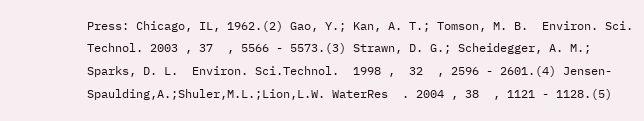Press: Chicago, IL, 1962.(2) Gao, Y.; Kan, A. T.; Tomson, M. B.  Environ. Sci. Technol. 2003 , 37  , 5566 - 5573.(3) Strawn, D. G.; Scheidegger, A. M.; Sparks, D. L.  Environ. Sci.Technol.  1998 ,  32  , 2596 - 2601.(4) Jensen-Spaulding,A.;Shuler,M.L.;Lion,L.W. WaterRes  . 2004 , 38  , 1121 - 1128.(5)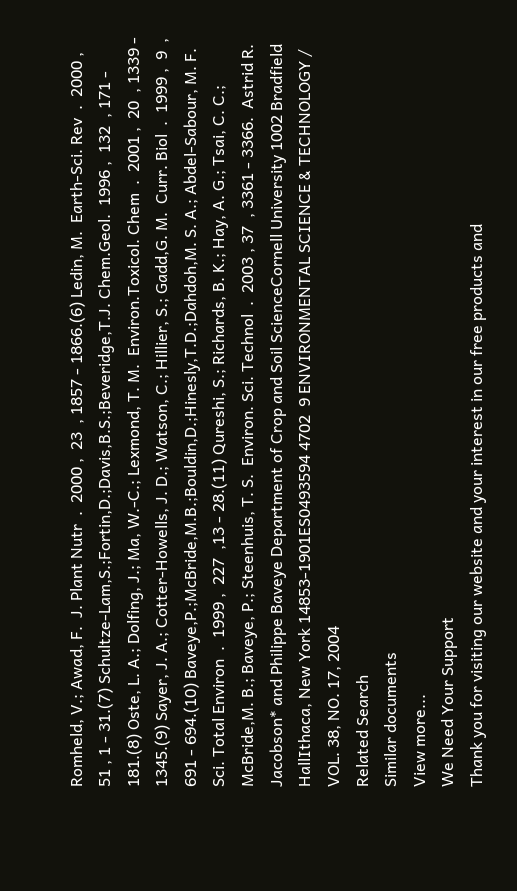Romheld, V.; Awad, F.  J. Plant Nutr  .  2000 ,  23  , 1857 - 1866.(6) Ledin, M.  Earth-Sci. Rev  .  2000 ,  51 , 1 - 31.(7) Schultze-Lam,S.;Fortin,D.;Davis,B.S.;Beveridge,T.J. Chem.Geol.  1996 ,  132  , 171 - 181.(8) Oste, L. A.; Dolfing, J.; Ma, W.-C.; Lexmond, T. M.  Environ.Toxicol. Chem  .  2001 ,  20  , 1339 - 1345.(9) Sayer, J. A.; Cotter-Howells, J. D.; Watson, C.; Hillier, S.; Gadd,G. M.  Curr. Biol  .  1999 ,  9  , 691 - 694.(10) Baveye,P.;McBride,M.B.;Bouldin,D.;Hinesly,T.D.;Dahdoh,M. S. A.; Abdel-Sabour, M. F.  Sci. Total Environ  .  1999 ,  227  ,13 - 28.(11) Qureshi, S.; Richards, B. K.; Hay, A. G.; Tsai, C. C.; McBride,M. B.; Baveye, P.; Steenhuis, T. S.  Environ. Sci. Technol  .  2003 , 37  , 3361 - 3366.  Astrid R. Jacobson* and Philippe Baveye Department of Crop and Soil ScienceCornell University 1002 Bradfield HallIthaca, New York 14853-1901ES0493594 4702  9 ENVIRONMENTAL SCIENCE & TECHNOLOGY / VOL. 38, NO. 17, 2004
Related Search
Similar documents
View more...
We Need Your Support
Thank you for visiting our website and your interest in our free products and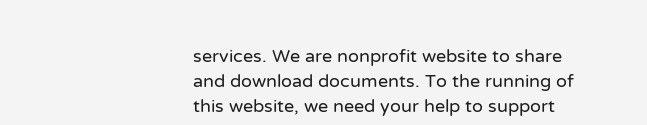services. We are nonprofit website to share and download documents. To the running of this website, we need your help to support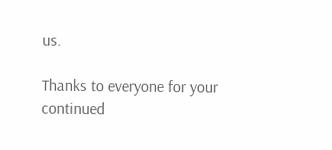us.

Thanks to everyone for your continued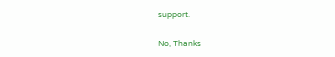support.

No, Thanks